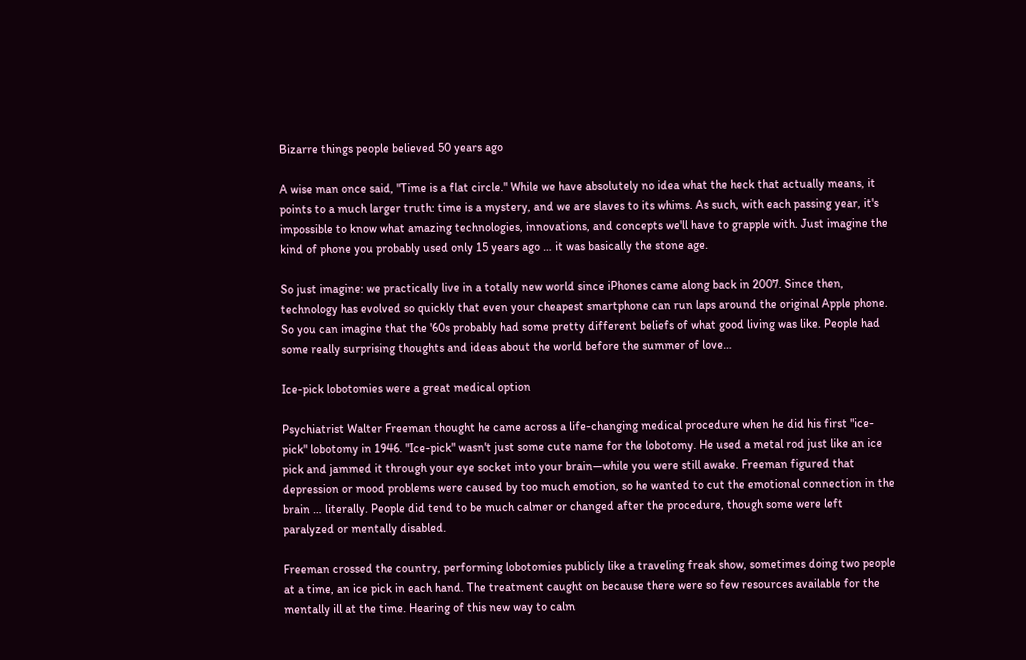Bizarre things people believed 50 years ago

A wise man once said, "Time is a flat circle." While we have absolutely no idea what the heck that actually means, it points to a much larger truth: time is a mystery, and we are slaves to its whims. As such, with each passing year, it's impossible to know what amazing technologies, innovations, and concepts we'll have to grapple with. Just imagine the kind of phone you probably used only 15 years ago … it was basically the stone age.

So just imagine: we practically live in a totally new world since iPhones came along back in 2007. Since then, technology has evolved so quickly that even your cheapest smartphone can run laps around the original Apple phone. So you can imagine that the '60s probably had some pretty different beliefs of what good living was like. People had some really surprising thoughts and ideas about the world before the summer of love…

Ice-pick lobotomies were a great medical option

Psychiatrist Walter Freeman thought he came across a life-changing medical procedure when he did his first "ice-pick" lobotomy in 1946. "Ice-pick" wasn't just some cute name for the lobotomy. He used a metal rod just like an ice pick and jammed it through your eye socket into your brain—while you were still awake. Freeman figured that depression or mood problems were caused by too much emotion, so he wanted to cut the emotional connection in the brain … literally. People did tend to be much calmer or changed after the procedure, though some were left paralyzed or mentally disabled.

Freeman crossed the country, performing lobotomies publicly like a traveling freak show, sometimes doing two people at a time, an ice pick in each hand. The treatment caught on because there were so few resources available for the mentally ill at the time. Hearing of this new way to calm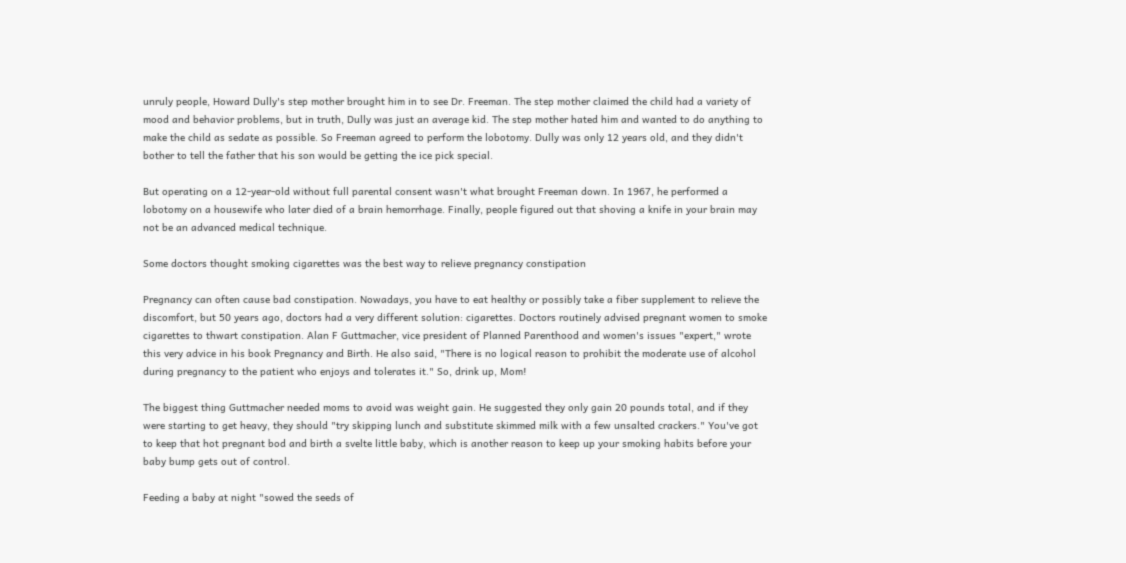unruly people, Howard Dully's step mother brought him in to see Dr. Freeman. The step mother claimed the child had a variety of mood and behavior problems, but in truth, Dully was just an average kid. The step mother hated him and wanted to do anything to make the child as sedate as possible. So Freeman agreed to perform the lobotomy. Dully was only 12 years old, and they didn't bother to tell the father that his son would be getting the ice pick special.

But operating on a 12-year-old without full parental consent wasn't what brought Freeman down. In 1967, he performed a lobotomy on a housewife who later died of a brain hemorrhage. Finally, people figured out that shoving a knife in your brain may not be an advanced medical technique.

Some doctors thought smoking cigarettes was the best way to relieve pregnancy constipation

Pregnancy can often cause bad constipation. Nowadays, you have to eat healthy or possibly take a fiber supplement to relieve the discomfort, but 50 years ago, doctors had a very different solution: cigarettes. Doctors routinely advised pregnant women to smoke cigarettes to thwart constipation. Alan F Guttmacher, vice president of Planned Parenthood and women's issues "expert," wrote this very advice in his book Pregnancy and Birth. He also said, "There is no logical reason to prohibit the moderate use of alcohol during pregnancy to the patient who enjoys and tolerates it." So, drink up, Mom!

The biggest thing Guttmacher needed moms to avoid was weight gain. He suggested they only gain 20 pounds total, and if they were starting to get heavy, they should "try skipping lunch and substitute skimmed milk with a few unsalted crackers." You've got to keep that hot pregnant bod and birth a svelte little baby, which is another reason to keep up your smoking habits before your baby bump gets out of control.

Feeding a baby at night "sowed the seeds of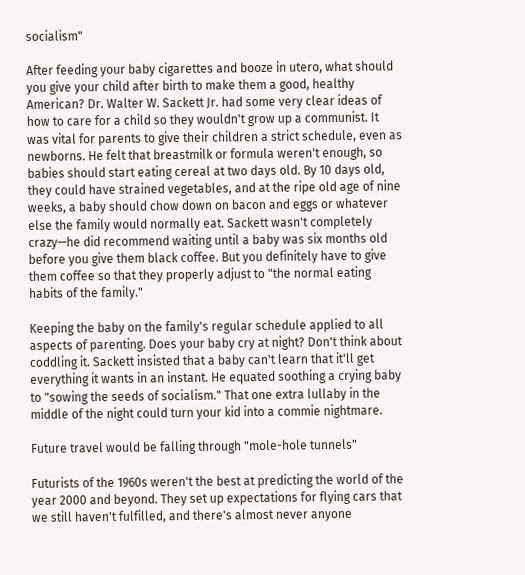socialism"

After feeding your baby cigarettes and booze in utero, what should you give your child after birth to make them a good, healthy American? Dr. Walter W. Sackett Jr. had some very clear ideas of how to care for a child so they wouldn't grow up a communist. It was vital for parents to give their children a strict schedule, even as newborns. He felt that breastmilk or formula weren't enough, so babies should start eating cereal at two days old. By 10 days old, they could have strained vegetables, and at the ripe old age of nine weeks, a baby should chow down on bacon and eggs or whatever else the family would normally eat. Sackett wasn't completely crazy—he did recommend waiting until a baby was six months old before you give them black coffee. But you definitely have to give them coffee so that they properly adjust to "the normal eating habits of the family."

Keeping the baby on the family's regular schedule applied to all aspects of parenting. Does your baby cry at night? Don't think about coddling it. Sackett insisted that a baby can't learn that it'll get everything it wants in an instant. He equated soothing a crying baby to "sowing the seeds of socialism." That one extra lullaby in the middle of the night could turn your kid into a commie nightmare.

Future travel would be falling through "mole-hole tunnels"

Futurists of the 1960s weren't the best at predicting the world of the year 2000 and beyond. They set up expectations for flying cars that we still haven't fulfilled, and there's almost never anyone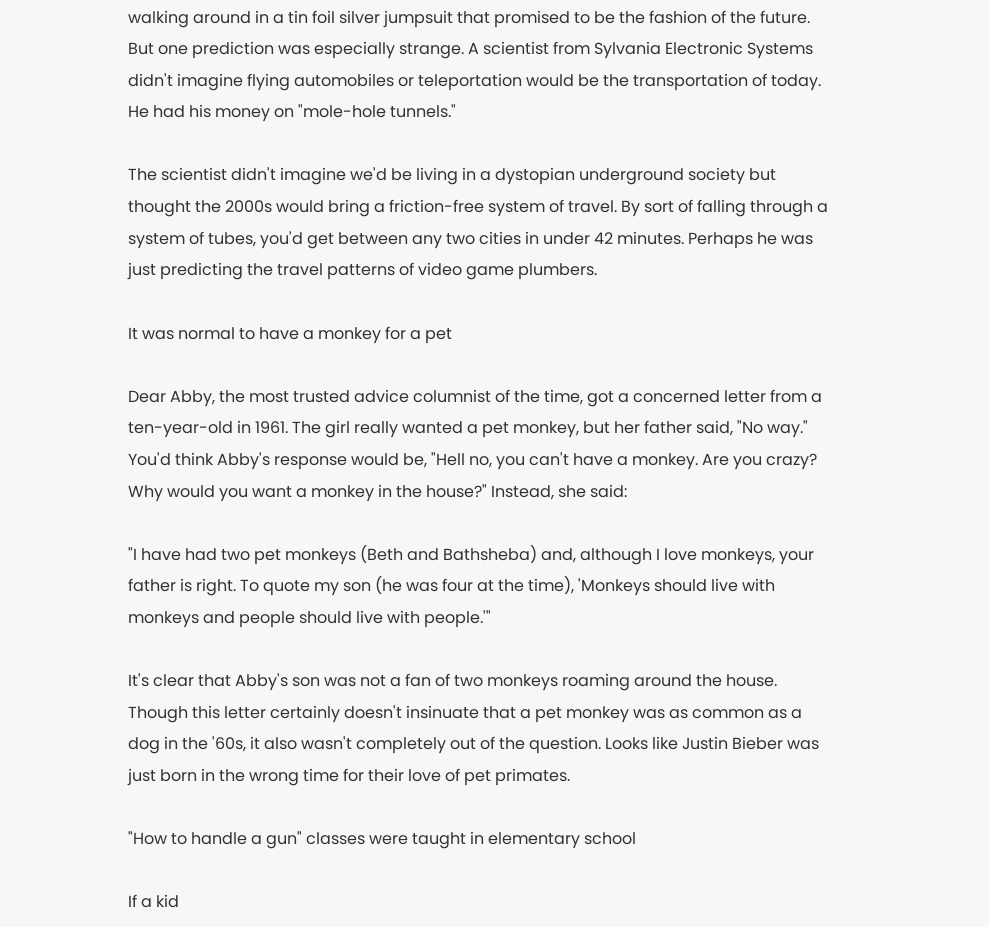walking around in a tin foil silver jumpsuit that promised to be the fashion of the future. But one prediction was especially strange. A scientist from Sylvania Electronic Systems didn't imagine flying automobiles or teleportation would be the transportation of today. He had his money on "mole-hole tunnels."

The scientist didn't imagine we'd be living in a dystopian underground society but thought the 2000s would bring a friction-free system of travel. By sort of falling through a system of tubes, you'd get between any two cities in under 42 minutes. Perhaps he was just predicting the travel patterns of video game plumbers.

It was normal to have a monkey for a pet

Dear Abby, the most trusted advice columnist of the time, got a concerned letter from a ten-year-old in 1961. The girl really wanted a pet monkey, but her father said, "No way." You'd think Abby's response would be, "Hell no, you can't have a monkey. Are you crazy? Why would you want a monkey in the house?" Instead, she said:

"I have had two pet monkeys (Beth and Bathsheba) and, although I love monkeys, your father is right. To quote my son (he was four at the time), 'Monkeys should live with monkeys and people should live with people.'"

It's clear that Abby's son was not a fan of two monkeys roaming around the house. Though this letter certainly doesn't insinuate that a pet monkey was as common as a dog in the '60s, it also wasn't completely out of the question. Looks like Justin Bieber was just born in the wrong time for their love of pet primates.

"How to handle a gun" classes were taught in elementary school

If a kid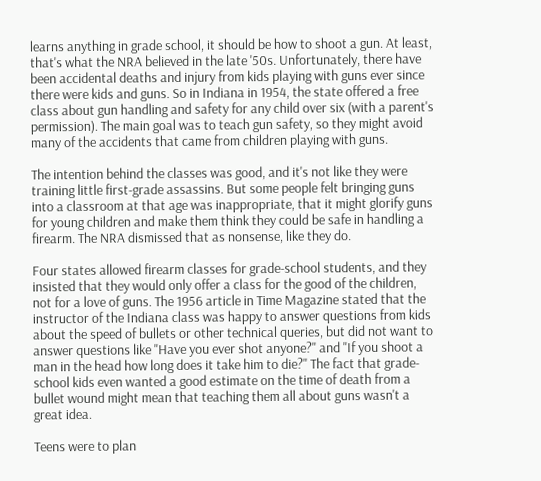learns anything in grade school, it should be how to shoot a gun. At least, that's what the NRA believed in the late '50s. Unfortunately, there have been accidental deaths and injury from kids playing with guns ever since there were kids and guns. So in Indiana in 1954, the state offered a free class about gun handling and safety for any child over six (with a parent's permission). The main goal was to teach gun safety, so they might avoid many of the accidents that came from children playing with guns.

The intention behind the classes was good, and it's not like they were training little first-grade assassins. But some people felt bringing guns into a classroom at that age was inappropriate, that it might glorify guns for young children and make them think they could be safe in handling a firearm. The NRA dismissed that as nonsense, like they do.

Four states allowed firearm classes for grade-school students, and they insisted that they would only offer a class for the good of the children, not for a love of guns. The 1956 article in Time Magazine stated that the instructor of the Indiana class was happy to answer questions from kids about the speed of bullets or other technical queries, but did not want to answer questions like "Have you ever shot anyone?" and "If you shoot a man in the head how long does it take him to die?" The fact that grade-school kids even wanted a good estimate on the time of death from a bullet wound might mean that teaching them all about guns wasn't a great idea.

Teens were to plan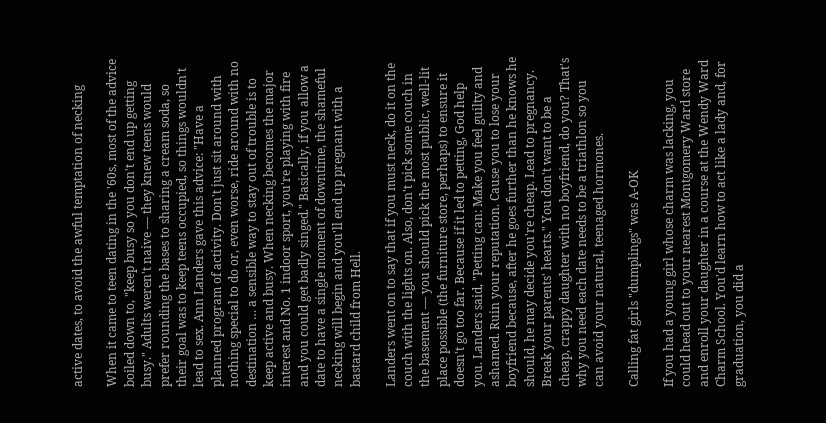active dates, to avoid the awful temptation of necking

When it came to teen dating in the '60s, most of the advice boiled down to, "keep busy so you don't end up getting busy." Adults weren't naive — they knew teens would prefer rounding the bases to sharing a cream soda, so their goal was to keep teens occupied, so things wouldn't lead to sex. Ann Landers gave this advice: "Have a planned program of activity. Don't just sit around with nothing special to do or, even worse, ride around with no destination … a sensible way to stay out of trouble is to keep active and busy. When necking becomes the major interest and No. 1 indoor sport, you're playing with fire and you could get badly singed." Basically, if you allow a date to have a single moment of downtime, the shameful necking will begin and you'll end up pregnant with a bastard child from Hell.

Landers went on to say that if you must neck, do it on the couch with the lights on. Also, don't pick some couch in the basement — you should pick the most public, well-lit place possible (the furniture store, perhaps) to ensure it doesn't go too far. Because if it led to petting, God help you. Landers said, "Petting can: Make you feel guilty and ashamed. Ruin your reputation. Cause you to lose your boyfriend because, after he goes further than he knows he should, he may decide you're cheap. Lead to pregnancy. Break your parents' hearts." You don't want to be a cheap, crappy daughter with no boyfriend, do you? That's why you need each date needs to be a triathlon so you can avoid your natural, teenaged hormones.

Calling fat girls "dumplings" was A-OK

If you had a young girl whose charm was lacking, you could head out to your nearest Montgomery Ward store and enroll your daughter in a course at the Wendy Ward Charm School. You'd learn how to act like a lady and, for graduation, you did a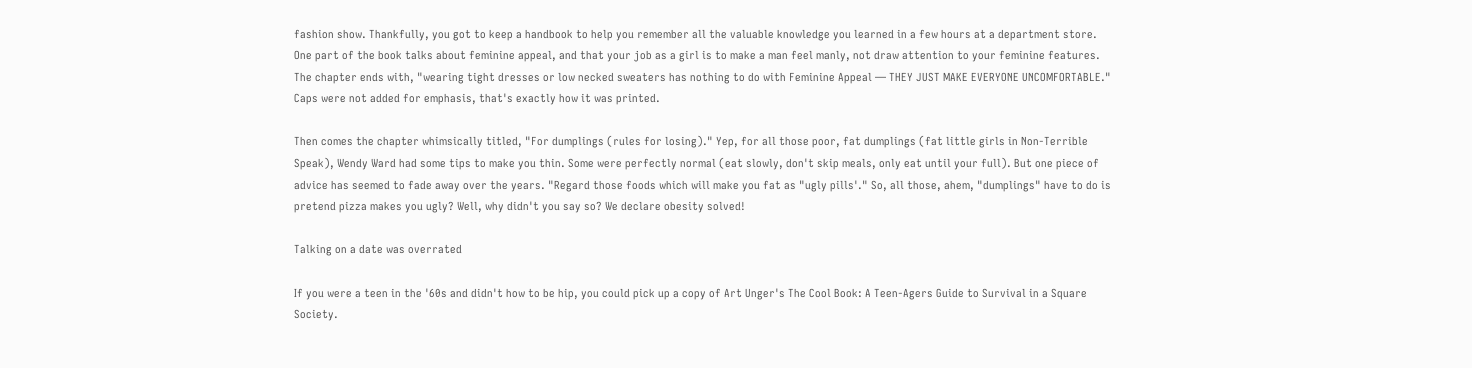fashion show. Thankfully, you got to keep a handbook to help you remember all the valuable knowledge you learned in a few hours at a department store. One part of the book talks about feminine appeal, and that your job as a girl is to make a man feel manly, not draw attention to your feminine features. The chapter ends with, "wearing tight dresses or low necked sweaters has nothing to do with Feminine Appeal — THEY JUST MAKE EVERYONE UNCOMFORTABLE." Caps were not added for emphasis, that's exactly how it was printed.

Then comes the chapter whimsically titled, "For dumplings (rules for losing)." Yep, for all those poor, fat dumplings (fat little girls in Non-Terrible Speak), Wendy Ward had some tips to make you thin. Some were perfectly normal (eat slowly, don't skip meals, only eat until your full). But one piece of advice has seemed to fade away over the years. "Regard those foods which will make you fat as "ugly pills'." So, all those, ahem, "dumplings" have to do is pretend pizza makes you ugly? Well, why didn't you say so? We declare obesity solved!

Talking on a date was overrated

If you were a teen in the '60s and didn't how to be hip, you could pick up a copy of Art Unger's The Cool Book: A Teen-Agers Guide to Survival in a Square Society.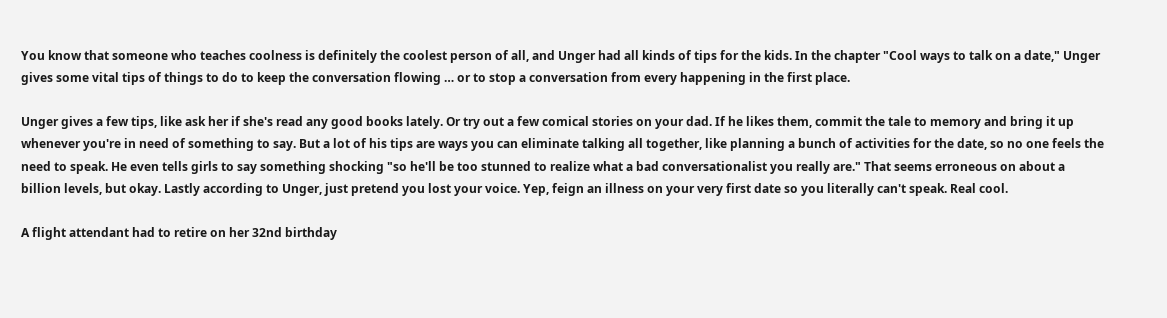You know that someone who teaches coolness is definitely the coolest person of all, and Unger had all kinds of tips for the kids. In the chapter "Cool ways to talk on a date," Unger gives some vital tips of things to do to keep the conversation flowing … or to stop a conversation from every happening in the first place.

Unger gives a few tips, like ask her if she's read any good books lately. Or try out a few comical stories on your dad. If he likes them, commit the tale to memory and bring it up whenever you're in need of something to say. But a lot of his tips are ways you can eliminate talking all together, like planning a bunch of activities for the date, so no one feels the need to speak. He even tells girls to say something shocking "so he'll be too stunned to realize what a bad conversationalist you really are." That seems erroneous on about a billion levels, but okay. Lastly according to Unger, just pretend you lost your voice. Yep, feign an illness on your very first date so you literally can't speak. Real cool.

A flight attendant had to retire on her 32nd birthday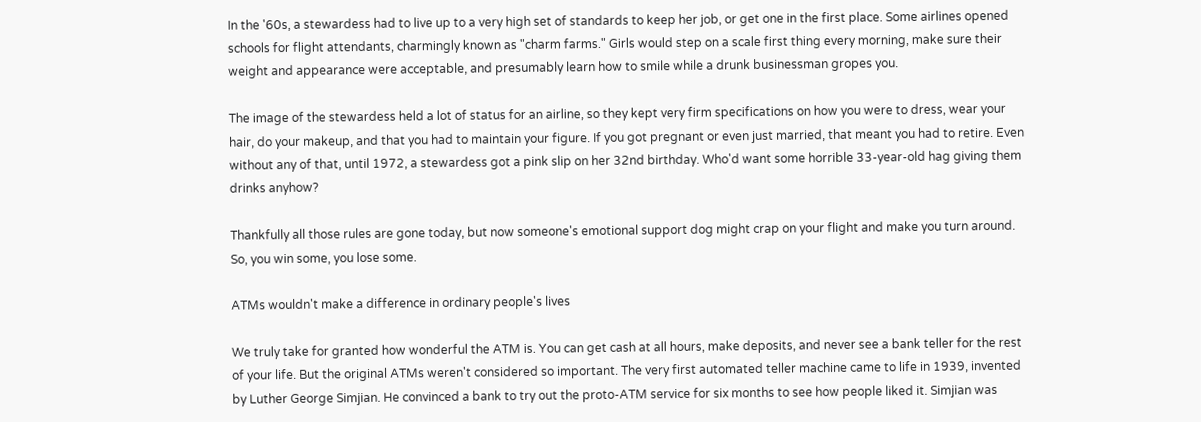In the '60s, a stewardess had to live up to a very high set of standards to keep her job, or get one in the first place. Some airlines opened schools for flight attendants, charmingly known as "charm farms." Girls would step on a scale first thing every morning, make sure their weight and appearance were acceptable, and presumably learn how to smile while a drunk businessman gropes you.

The image of the stewardess held a lot of status for an airline, so they kept very firm specifications on how you were to dress, wear your hair, do your makeup, and that you had to maintain your figure. If you got pregnant or even just married, that meant you had to retire. Even without any of that, until 1972, a stewardess got a pink slip on her 32nd birthday. Who'd want some horrible 33-year-old hag giving them drinks anyhow?

Thankfully all those rules are gone today, but now someone's emotional support dog might crap on your flight and make you turn around. So, you win some, you lose some.

ATMs wouldn't make a difference in ordinary people's lives

We truly take for granted how wonderful the ATM is. You can get cash at all hours, make deposits, and never see a bank teller for the rest of your life. But the original ATMs weren't considered so important. The very first automated teller machine came to life in 1939, invented by Luther George Simjian. He convinced a bank to try out the proto-ATM service for six months to see how people liked it. Simjian was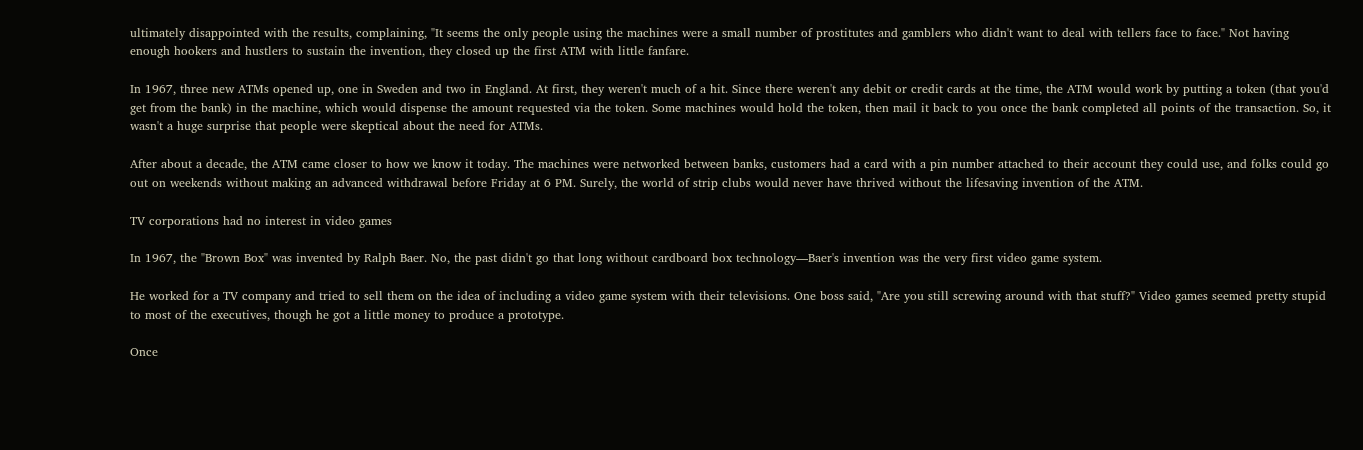ultimately disappointed with the results, complaining, "It seems the only people using the machines were a small number of prostitutes and gamblers who didn't want to deal with tellers face to face." Not having enough hookers and hustlers to sustain the invention, they closed up the first ATM with little fanfare.

In 1967, three new ATMs opened up, one in Sweden and two in England. At first, they weren't much of a hit. Since there weren't any debit or credit cards at the time, the ATM would work by putting a token (that you'd get from the bank) in the machine, which would dispense the amount requested via the token. Some machines would hold the token, then mail it back to you once the bank completed all points of the transaction. So, it wasn't a huge surprise that people were skeptical about the need for ATMs.

After about a decade, the ATM came closer to how we know it today. The machines were networked between banks, customers had a card with a pin number attached to their account they could use, and folks could go out on weekends without making an advanced withdrawal before Friday at 6 PM. Surely, the world of strip clubs would never have thrived without the lifesaving invention of the ATM.

TV corporations had no interest in video games

In 1967, the "Brown Box" was invented by Ralph Baer. No, the past didn't go that long without cardboard box technology—Baer's invention was the very first video game system.

He worked for a TV company and tried to sell them on the idea of including a video game system with their televisions. One boss said, "Are you still screwing around with that stuff?" Video games seemed pretty stupid to most of the executives, though he got a little money to produce a prototype.

Once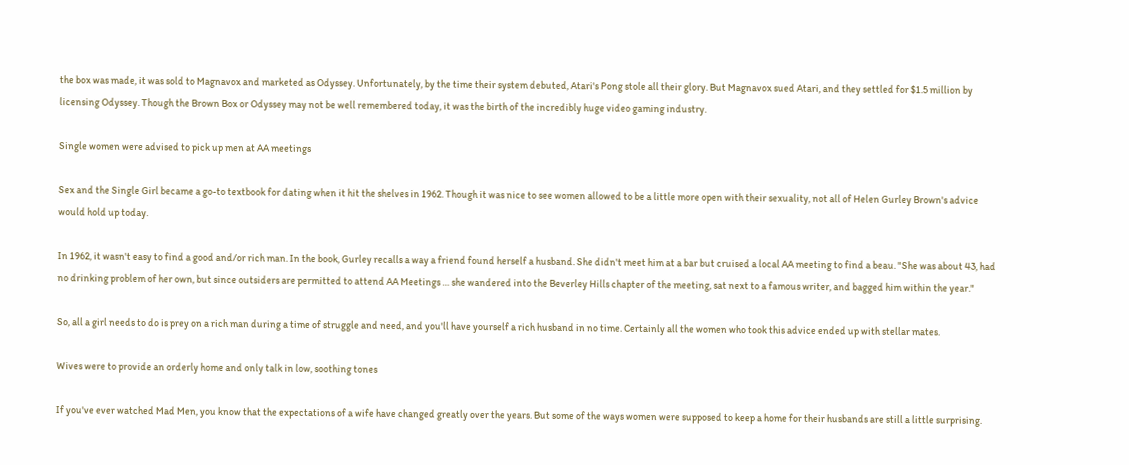the box was made, it was sold to Magnavox and marketed as Odyssey. Unfortunately, by the time their system debuted, Atari's Pong stole all their glory. But Magnavox sued Atari, and they settled for $1.5 million by licensing Odyssey. Though the Brown Box or Odyssey may not be well remembered today, it was the birth of the incredibly huge video gaming industry.

Single women were advised to pick up men at AA meetings

Sex and the Single Girl became a go-to textbook for dating when it hit the shelves in 1962. Though it was nice to see women allowed to be a little more open with their sexuality, not all of Helen Gurley Brown's advice would hold up today.

In 1962, it wasn't easy to find a good and/or rich man. In the book, Gurley recalls a way a friend found herself a husband. She didn't meet him at a bar but cruised a local AA meeting to find a beau. "She was about 43, had no drinking problem of her own, but since outsiders are permitted to attend AA Meetings … she wandered into the Beverley Hills chapter of the meeting, sat next to a famous writer, and bagged him within the year."

So, all a girl needs to do is prey on a rich man during a time of struggle and need, and you'll have yourself a rich husband in no time. Certainly all the women who took this advice ended up with stellar mates.

Wives were to provide an orderly home and only talk in low, soothing tones

If you've ever watched Mad Men, you know that the expectations of a wife have changed greatly over the years. But some of the ways women were supposed to keep a home for their husbands are still a little surprising.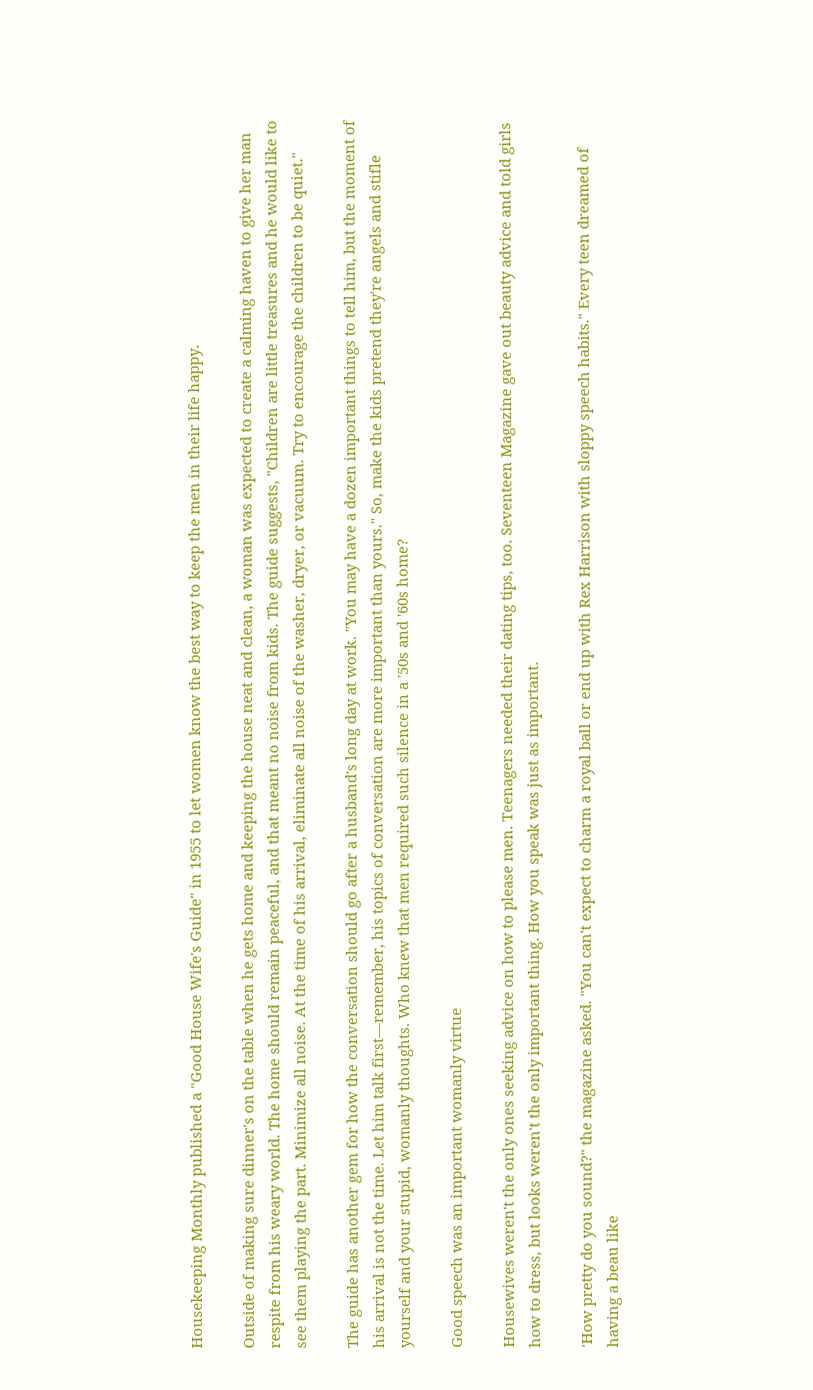Housekeeping Monthly published a "Good House Wife's Guide" in 1955 to let women know the best way to keep the men in their life happy.

Outside of making sure dinner's on the table when he gets home and keeping the house neat and clean, a woman was expected to create a calming haven to give her man respite from his weary world. The home should remain peaceful, and that meant no noise from kids. The guide suggests, "Children are little treasures and he would like to see them playing the part. Minimize all noise. At the time of his arrival, eliminate all noise of the washer, dryer, or vacuum. Try to encourage the children to be quiet."

The guide has another gem for how the conversation should go after a husband's long day at work. "You may have a dozen important things to tell him, but the moment of his arrival is not the time. Let him talk first—remember, his topics of conversation are more important than yours." So, make the kids pretend they're angels and stifle yourself and your stupid, womanly thoughts. Who knew that men required such silence in a '50s and '60s home?

Good speech was an important womanly virtue

Housewives weren't the only ones seeking advice on how to please men. Teenagers needed their dating tips, too. Seventeen Magazine gave out beauty advice and told girls how to dress, but looks weren't the only important thing. How you speak was just as important.

'How pretty do you sound?" the magazine asked. "You can't expect to charm a royal ball or end up with Rex Harrison with sloppy speech habits." Every teen dreamed of having a beau like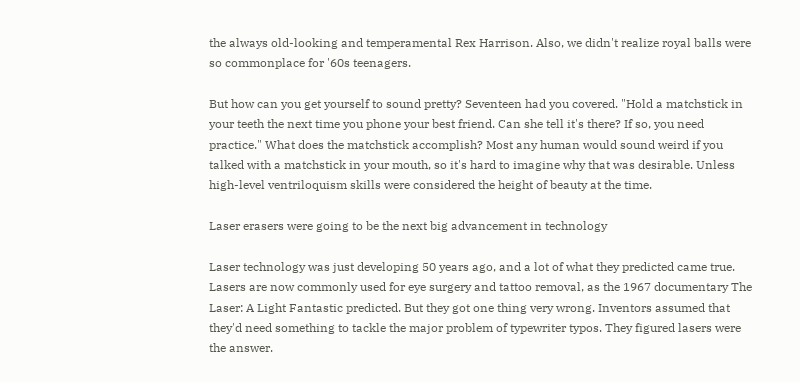the always old-looking and temperamental Rex Harrison. Also, we didn't realize royal balls were so commonplace for '60s teenagers.

But how can you get yourself to sound pretty? Seventeen had you covered. "Hold a matchstick in your teeth the next time you phone your best friend. Can she tell it's there? If so, you need practice." What does the matchstick accomplish? Most any human would sound weird if you talked with a matchstick in your mouth, so it's hard to imagine why that was desirable. Unless high-level ventriloquism skills were considered the height of beauty at the time.

Laser erasers were going to be the next big advancement in technology

Laser technology was just developing 50 years ago, and a lot of what they predicted came true. Lasers are now commonly used for eye surgery and tattoo removal, as the 1967 documentary The Laser: A Light Fantastic predicted. But they got one thing very wrong. Inventors assumed that they'd need something to tackle the major problem of typewriter typos. They figured lasers were the answer.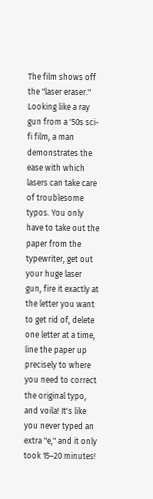The film shows off the "laser eraser." Looking like a ray gun from a '50s sci-fi film, a man demonstrates the ease with which lasers can take care of troublesome typos. You only have to take out the paper from the typewriter, get out your huge laser gun, fire it exactly at the letter you want to get rid of, delete one letter at a time, line the paper up precisely to where you need to correct the original typo, and voila! It's like you never typed an extra "e," and it only took 15–20 minutes!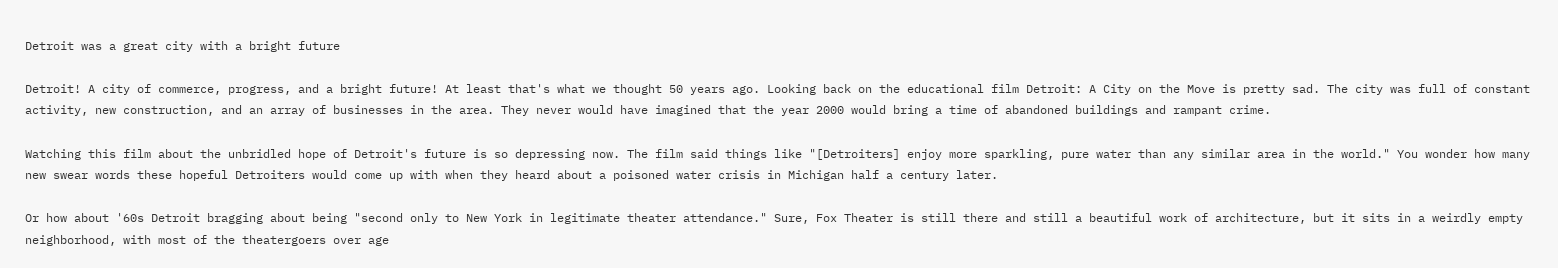Detroit was a great city with a bright future

Detroit! A city of commerce, progress, and a bright future! At least that's what we thought 50 years ago. Looking back on the educational film Detroit: A City on the Move is pretty sad. The city was full of constant activity, new construction, and an array of businesses in the area. They never would have imagined that the year 2000 would bring a time of abandoned buildings and rampant crime.

Watching this film about the unbridled hope of Detroit's future is so depressing now. The film said things like "[Detroiters] enjoy more sparkling, pure water than any similar area in the world." You wonder how many new swear words these hopeful Detroiters would come up with when they heard about a poisoned water crisis in Michigan half a century later.

Or how about '60s Detroit bragging about being "second only to New York in legitimate theater attendance." Sure, Fox Theater is still there and still a beautiful work of architecture, but it sits in a weirdly empty neighborhood, with most of the theatergoers over age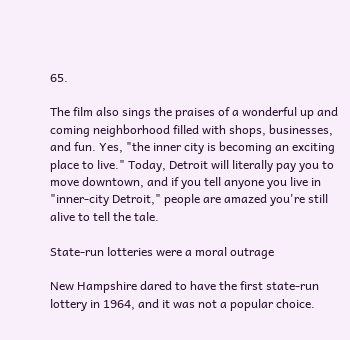65.

The film also sings the praises of a wonderful up and coming neighborhood filled with shops, businesses, and fun. Yes, "the inner city is becoming an exciting place to live." Today, Detroit will literally pay you to move downtown, and if you tell anyone you live in "inner-city Detroit," people are amazed you're still alive to tell the tale.

State-run lotteries were a moral outrage

New Hampshire dared to have the first state-run lottery in 1964, and it was not a popular choice.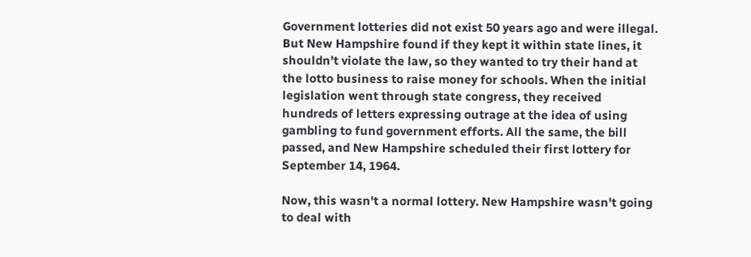Government lotteries did not exist 50 years ago and were illegal. But New Hampshire found if they kept it within state lines, it shouldn't violate the law, so they wanted to try their hand at the lotto business to raise money for schools. When the initial legislation went through state congress, they received hundreds of letters expressing outrage at the idea of using gambling to fund government efforts. All the same, the bill passed, and New Hampshire scheduled their first lottery for September 14, 1964.

Now, this wasn't a normal lottery. New Hampshire wasn't going to deal with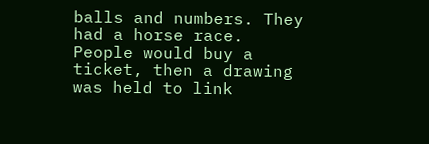balls and numbers. They had a horse race. People would buy a ticket, then a drawing was held to link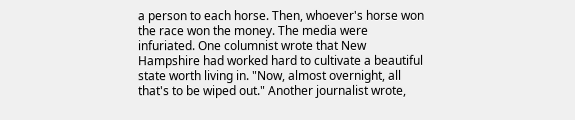a person to each horse. Then, whoever's horse won the race won the money. The media were infuriated. One columnist wrote that New Hampshire had worked hard to cultivate a beautiful state worth living in. "Now, almost overnight, all that's to be wiped out." Another journalist wrote,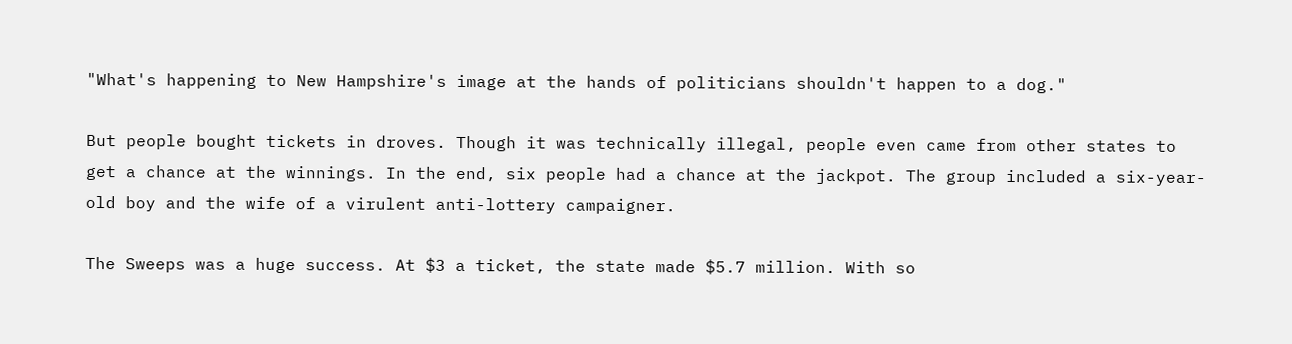"What's happening to New Hampshire's image at the hands of politicians shouldn't happen to a dog."

But people bought tickets in droves. Though it was technically illegal, people even came from other states to get a chance at the winnings. In the end, six people had a chance at the jackpot. The group included a six-year-old boy and the wife of a virulent anti-lottery campaigner.

The Sweeps was a huge success. At $3 a ticket, the state made $5.7 million. With so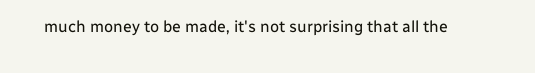much money to be made, it's not surprising that all the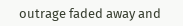outrage faded away and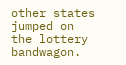other states jumped on the lottery bandwagon.